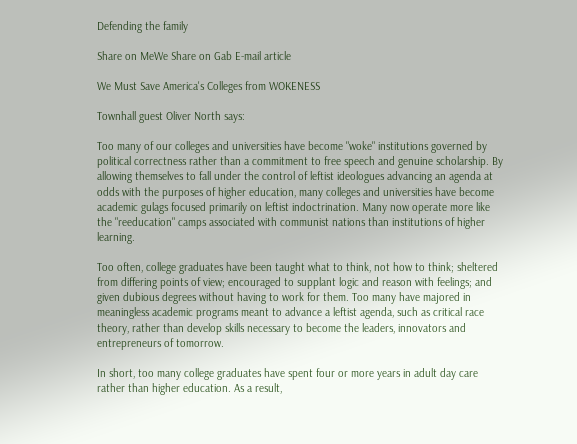Defending the family

Share on MeWe Share on Gab E-mail article

We Must Save America's Colleges from WOKENESS

Townhall guest Oliver North says:

Too many of our colleges and universities have become "woke" institutions governed by political correctness rather than a commitment to free speech and genuine scholarship. By allowing themselves to fall under the control of leftist ideologues advancing an agenda at odds with the purposes of higher education, many colleges and universities have become academic gulags focused primarily on leftist indoctrination. Many now operate more like the "reeducation" camps associated with communist nations than institutions of higher learning.

Too often, college graduates have been taught what to think, not how to think; sheltered from differing points of view; encouraged to supplant logic and reason with feelings; and given dubious degrees without having to work for them. Too many have majored in meaningless academic programs meant to advance a leftist agenda, such as critical race theory, rather than develop skills necessary to become the leaders, innovators and entrepreneurs of tomorrow.

In short, too many college graduates have spent four or more years in adult day care rather than higher education. As a result,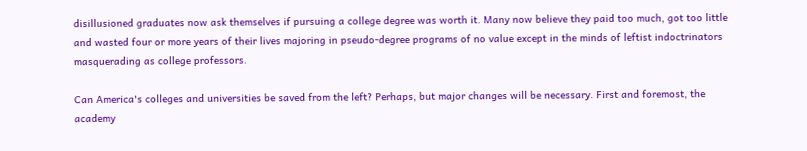disillusioned graduates now ask themselves if pursuing a college degree was worth it. Many now believe they paid too much, got too little and wasted four or more years of their lives majoring in pseudo-degree programs of no value except in the minds of leftist indoctrinators masquerading as college professors.

Can America's colleges and universities be saved from the left? Perhaps, but major changes will be necessary. First and foremost, the academy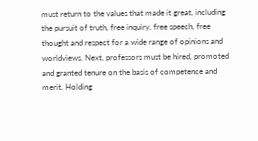must return to the values that made it great, including the pursuit of truth, free inquiry, free speech, free thought and respect for a wide range of opinions and worldviews. Next, professors must be hired, promoted and granted tenure on the basis of competence and merit. Holding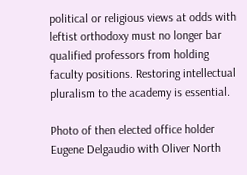political or religious views at odds with leftist orthodoxy must no longer bar qualified professors from holding faculty positions. Restoring intellectual pluralism to the academy is essential.

Photo of then elected office holder Eugene Delgaudio with Oliver North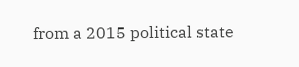from a 2015 political state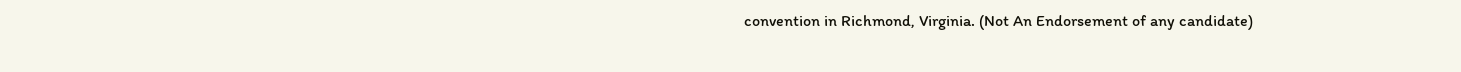convention in Richmond, Virginia. (Not An Endorsement of any candidate)